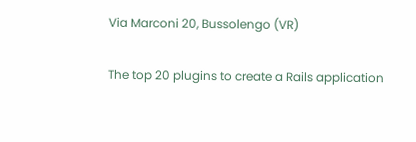Via Marconi 20, Bussolengo (VR)

The top 20 plugins to create a Rails application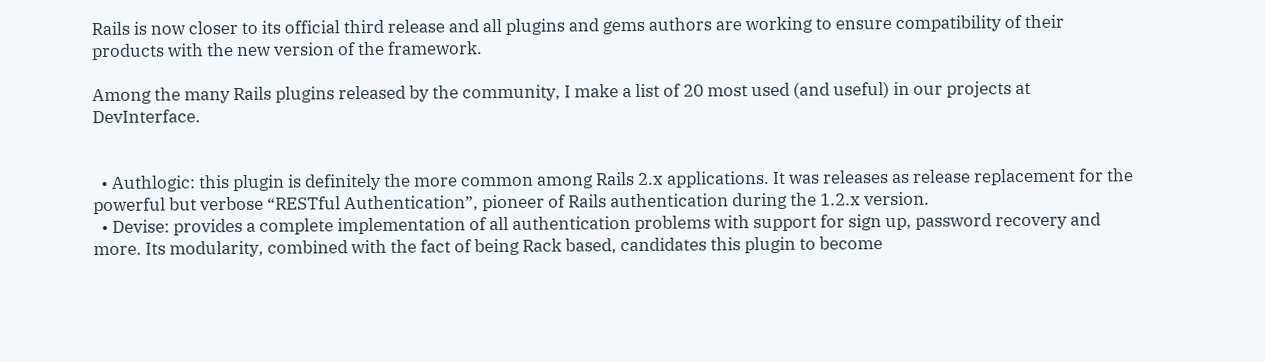Rails is now closer to its official third release and all plugins and gems authors are working to ensure compatibility of their products with the new version of the framework.

Among the many Rails plugins released by the community, I make a list of 20 most used (and useful) in our projects at DevInterface.


  • Authlogic: this plugin is definitely the more common among Rails 2.x applications. It was releases as release replacement for the powerful but verbose “RESTful Authentication”, pioneer of Rails authentication during the 1.2.x version.
  • Devise: provides a complete implementation of all authentication problems with support for sign up, password recovery and more. Its modularity, combined with the fact of being Rack based, candidates this plugin to become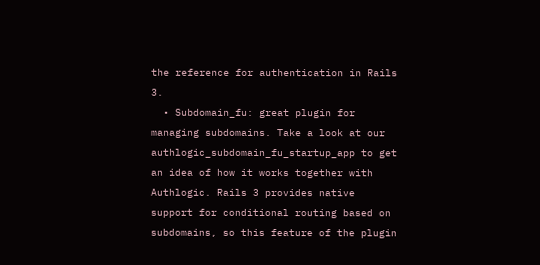the reference for authentication in Rails 3.
  • Subdomain_fu: great plugin for managing subdomains. Take a look at our authlogic_subdomain_fu_startup_app to get an idea of how it works together with Authlogic. Rails 3 provides native support for conditional routing based on subdomains, so this feature of the plugin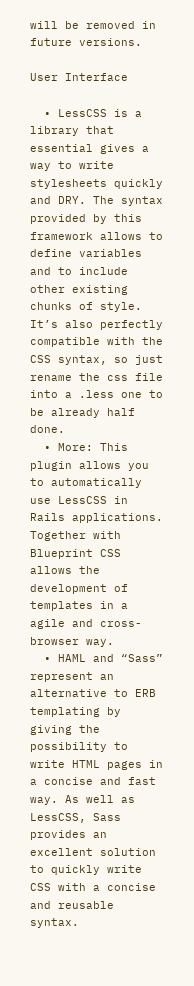will be removed in future versions.

User Interface

  • LessCSS is a library that essential gives a way to write stylesheets quickly and DRY. The syntax provided by this framework allows to define variables and to include other existing chunks of style. It’s also perfectly compatible with the CSS syntax, so just rename the css file into a .less one to be already half done.
  • More: This plugin allows you to automatically use LessCSS in Rails applications. Together with Blueprint CSS allows the development of templates in a agile and cross-browser way.
  • HAML and “Sass” represent an alternative to ERB templating by giving the possibility to write HTML pages in a concise and fast way. As well as LessCSS, Sass provides an excellent solution to quickly write CSS with a concise and reusable syntax.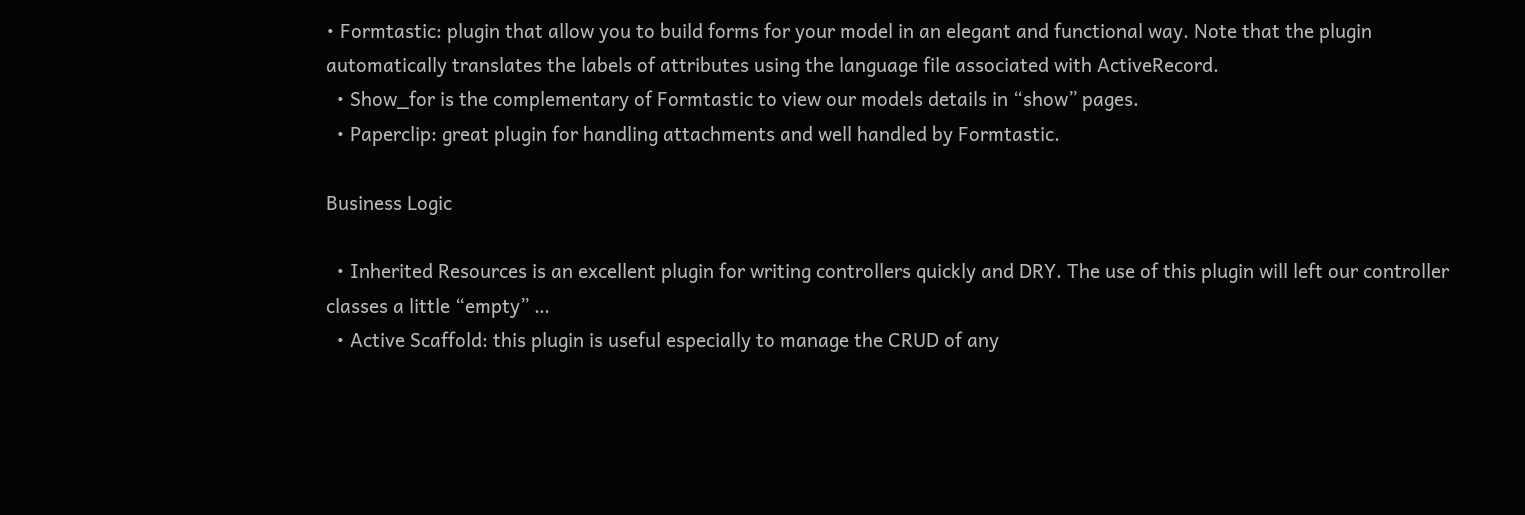• Formtastic: plugin that allow you to build forms for your model in an elegant and functional way. Note that the plugin automatically translates the labels of attributes using the language file associated with ActiveRecord.
  • Show_for is the complementary of Formtastic to view our models details in “show” pages.
  • Paperclip: great plugin for handling attachments and well handled by Formtastic.

Business Logic

  • Inherited Resources is an excellent plugin for writing controllers quickly and DRY. The use of this plugin will left our controller classes a little “empty” …
  • Active Scaffold: this plugin is useful especially to manage the CRUD of any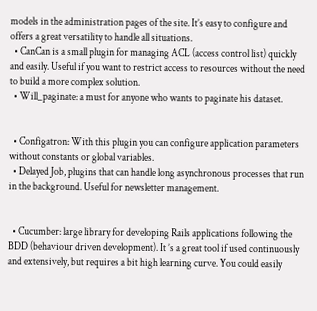models in the administration pages of the site. It’s easy to configure and offers a great versatility to handle all situations.
  • CanCan is a small plugin for managing ACL (access control list) quickly and easily. Useful if you want to restrict access to resources without the need to build a more complex solution.
  • Will_paginate: a must for anyone who wants to paginate his dataset.


  • Configatron: With this plugin you can configure application parameters without constants or global variables.
  • Delayed Job, plugins that can handle long asynchronous processes that run in the background. Useful for newsletter management.


  • Cucumber: large library for developing Rails applications following the BDD (behaviour driven development). It ’s a great tool if used continuously and extensively, but requires a bit high learning curve. You could easily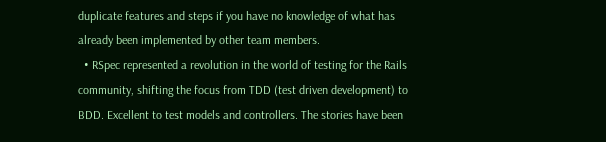duplicate features and steps if you have no knowledge of what has already been implemented by other team members.
  • RSpec represented a revolution in the world of testing for the Rails community, shifting the focus from TDD (test driven development) to BDD. Excellent to test models and controllers. The stories have been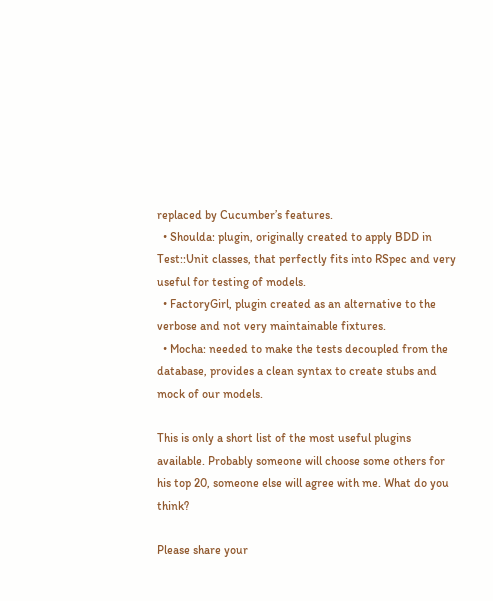replaced by Cucumber’s features.
  • Shoulda: plugin, originally created to apply BDD in Test::Unit classes, that perfectly fits into RSpec and very useful for testing of models.
  • FactoryGirl, plugin created as an alternative to the verbose and not very maintainable fixtures.
  • Mocha: needed to make the tests decoupled from the database, provides a clean syntax to create stubs and mock of our models.

This is only a short list of the most useful plugins available. Probably someone will choose some others for his top 20, someone else will agree with me. What do you think?

Please share your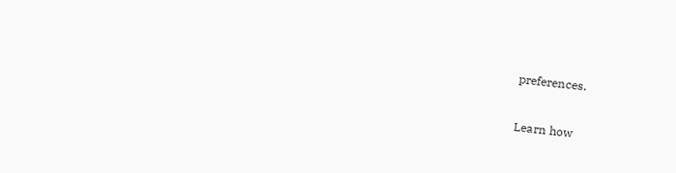preferences.

Learn how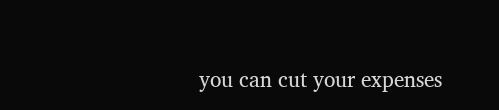you can cut your expenses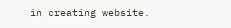in creating website.